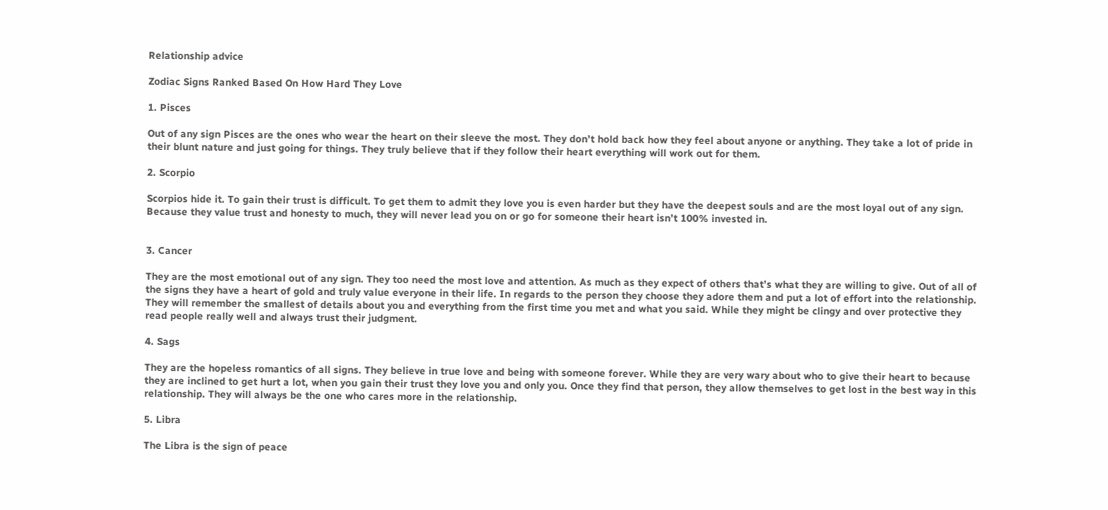Relationship advice

Zodiac Signs Ranked Based On How Hard They Love

1. Pisces

Out of any sign Pisces are the ones who wear the heart on their sleeve the most. They don’t hold back how they feel about anyone or anything. They take a lot of pride in their blunt nature and just going for things. They truly believe that if they follow their heart everything will work out for them.

2. Scorpio

Scorpios hide it. To gain their trust is difficult. To get them to admit they love you is even harder but they have the deepest souls and are the most loyal out of any sign. Because they value trust and honesty to much, they will never lead you on or go for someone their heart isn’t 100% invested in.


3. Cancer

They are the most emotional out of any sign. They too need the most love and attention. As much as they expect of others that’s what they are willing to give. Out of all of the signs they have a heart of gold and truly value everyone in their life. In regards to the person they choose they adore them and put a lot of effort into the relationship. They will remember the smallest of details about you and everything from the first time you met and what you said. While they might be clingy and over protective they read people really well and always trust their judgment.

4. Sags

They are the hopeless romantics of all signs. They believe in true love and being with someone forever. While they are very wary about who to give their heart to because they are inclined to get hurt a lot, when you gain their trust they love you and only you. Once they find that person, they allow themselves to get lost in the best way in this relationship. They will always be the one who cares more in the relationship.

5. Libra

The Libra is the sign of peace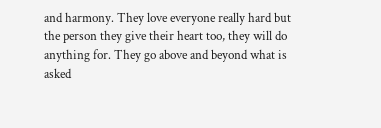and harmony. They love everyone really hard but the person they give their heart too, they will do anything for. They go above and beyond what is asked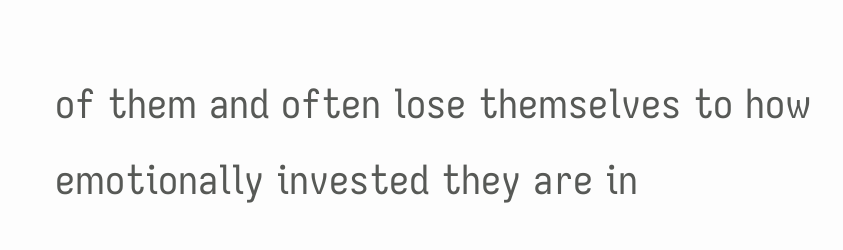of them and often lose themselves to how emotionally invested they are in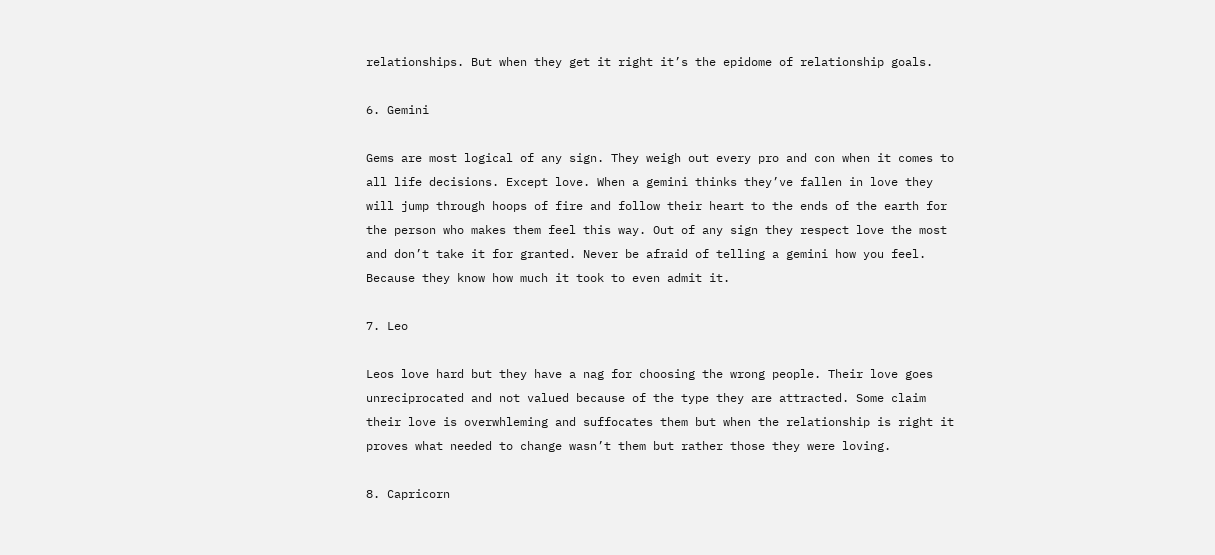relationships. But when they get it right it’s the epidome of relationship goals.

6. Gemini

Gems are most logical of any sign. They weigh out every pro and con when it comes to all life decisions. Except love. When a gemini thinks they’ve fallen in love they will jump through hoops of fire and follow their heart to the ends of the earth for the person who makes them feel this way. Out of any sign they respect love the most and don’t take it for granted. Never be afraid of telling a gemini how you feel. Because they know how much it took to even admit it.

7. Leo

Leos love hard but they have a nag for choosing the wrong people. Their love goes unreciprocated and not valued because of the type they are attracted. Some claim their love is overwhleming and suffocates them but when the relationship is right it proves what needed to change wasn’t them but rather those they were loving.

8. Capricorn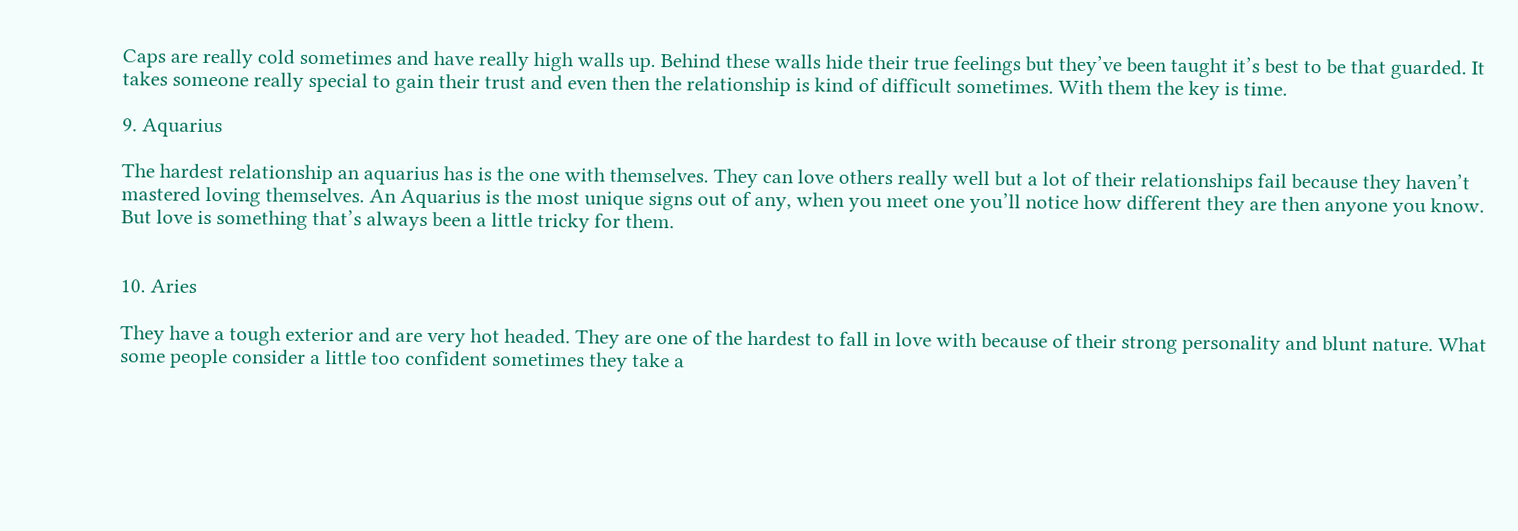Caps are really cold sometimes and have really high walls up. Behind these walls hide their true feelings but they’ve been taught it’s best to be that guarded. It takes someone really special to gain their trust and even then the relationship is kind of difficult sometimes. With them the key is time.

9. Aquarius

The hardest relationship an aquarius has is the one with themselves. They can love others really well but a lot of their relationships fail because they haven’t mastered loving themselves. An Aquarius is the most unique signs out of any, when you meet one you’ll notice how different they are then anyone you know. But love is something that’s always been a little tricky for them.


10. Aries

They have a tough exterior and are very hot headed. They are one of the hardest to fall in love with because of their strong personality and blunt nature. What some people consider a little too confident sometimes they take a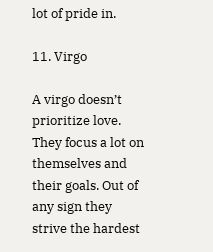lot of pride in.

11. Virgo

A virgo doesn’t prioritize love. They focus a lot on themselves and their goals. Out of any sign they strive the hardest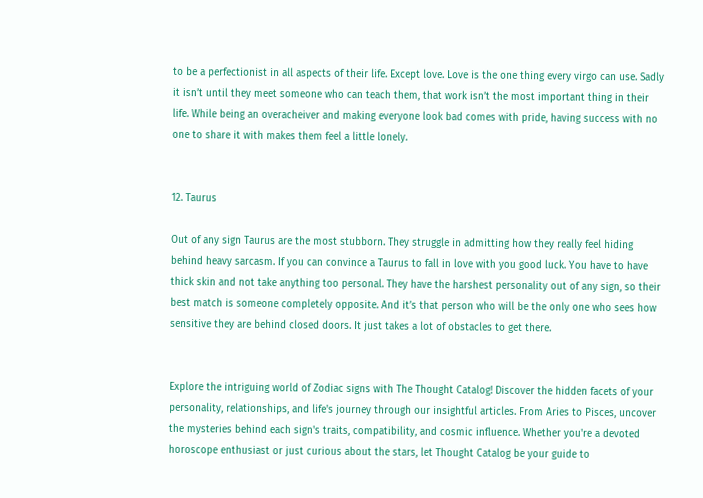to be a perfectionist in all aspects of their life. Except love. Love is the one thing every virgo can use. Sadly it isn’t until they meet someone who can teach them, that work isn’t the most important thing in their life. While being an overacheiver and making everyone look bad comes with pride, having success with no one to share it with makes them feel a little lonely.


12. Taurus

Out of any sign Taurus are the most stubborn. They struggle in admitting how they really feel hiding behind heavy sarcasm. If you can convince a Taurus to fall in love with you good luck. You have to have thick skin and not take anything too personal. They have the harshest personality out of any sign, so their best match is someone completely opposite. And it’s that person who will be the only one who sees how sensitive they are behind closed doors. It just takes a lot of obstacles to get there.


Explore the intriguing world of Zodiac signs with The Thought Catalog! Discover the hidden facets of your personality, relationships, and life's journey through our insightful articles. From Aries to Pisces, uncover the mysteries behind each sign's traits, compatibility, and cosmic influence. Whether you're a devoted horoscope enthusiast or just curious about the stars, let Thought Catalog be your guide to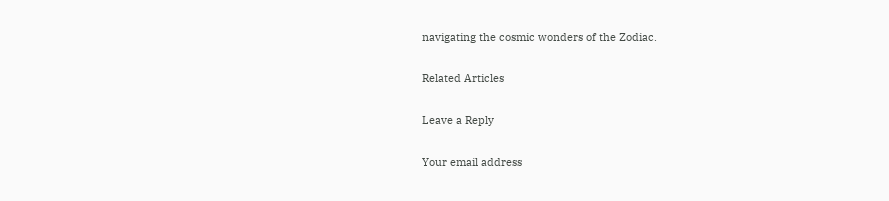navigating the cosmic wonders of the Zodiac.

Related Articles

Leave a Reply

Your email address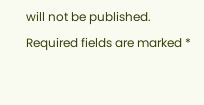will not be published. Required fields are marked *